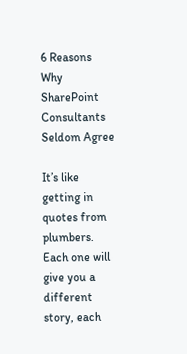6 Reasons Why SharePoint Consultants Seldom Agree

It’s like getting in quotes from plumbers.  Each one will give you a different story, each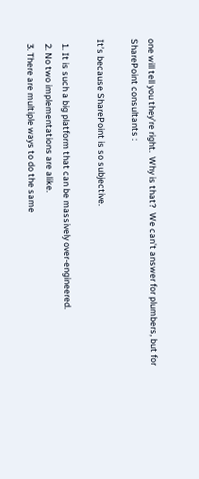one will tell you they’re right.  Why is that?  We can’t answer for plumbers, but for SharePoint consultants :

It’s because SharePoint is so subjective.

  1. It is such a big platform that can be massively over-engineered.
  2. No two implementations are alike.
  3. There are multiple ways to do the same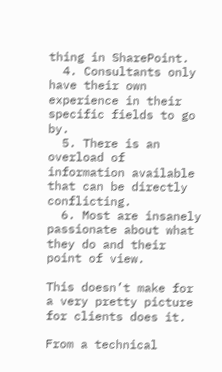thing in SharePoint.
  4. Consultants only have their own experience in their specific fields to go by.
  5. There is an overload of information available that can be directly conflicting.
  6. Most are insanely passionate about what they do and their point of view.

This doesn’t make for a very pretty picture for clients does it.

From a technical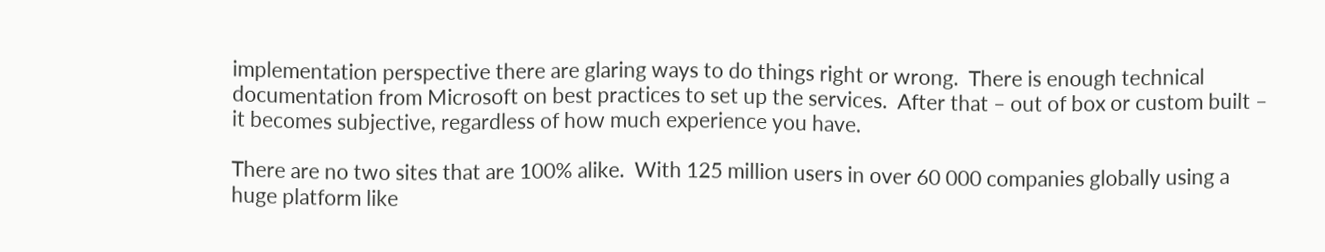implementation perspective there are glaring ways to do things right or wrong.  There is enough technical documentation from Microsoft on best practices to set up the services.  After that – out of box or custom built – it becomes subjective, regardless of how much experience you have.

There are no two sites that are 100% alike.  With 125 million users in over 60 000 companies globally using a huge platform like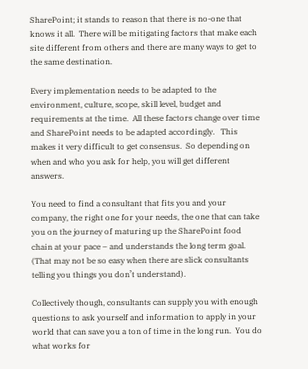SharePoint; it stands to reason that there is no-one that knows it all.  There will be mitigating factors that make each site different from others and there are many ways to get to the same destination.

Every implementation needs to be adapted to the environment, culture, scope, skill level, budget and requirements at the time.  All these factors change over time and SharePoint needs to be adapted accordingly.   This makes it very difficult to get consensus.  So depending on when and who you ask for help, you will get different answers.

You need to find a consultant that fits you and your company, the right one for your needs, the one that can take you on the journey of maturing up the SharePoint food chain at your pace – and understands the long term goal.  (That may not be so easy when there are slick consultants telling you things you don’t understand).

Collectively though, consultants can supply you with enough questions to ask yourself and information to apply in your world that can save you a ton of time in the long run.  You do what works for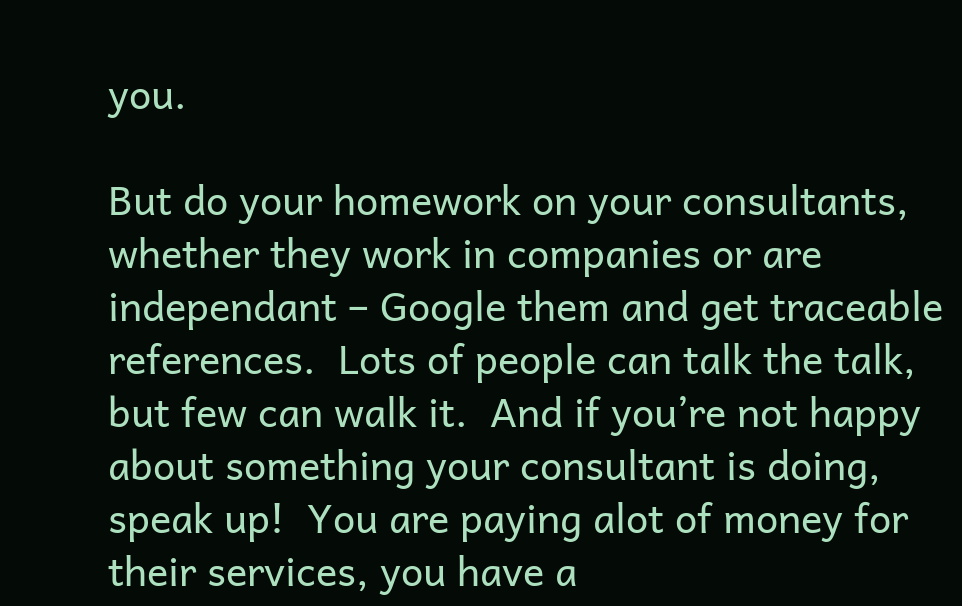you.

But do your homework on your consultants, whether they work in companies or are independant – Google them and get traceable references.  Lots of people can talk the talk, but few can walk it.  And if you’re not happy about something your consultant is doing, speak up!  You are paying alot of money for their services, you have a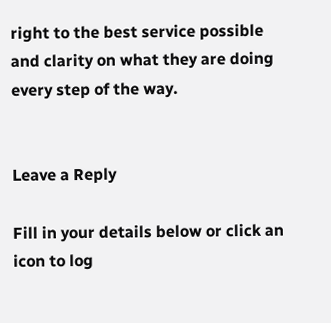right to the best service possible and clarity on what they are doing every step of the way.


Leave a Reply

Fill in your details below or click an icon to log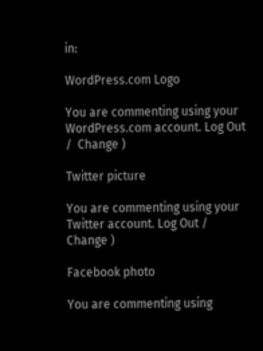in:

WordPress.com Logo

You are commenting using your WordPress.com account. Log Out /  Change )

Twitter picture

You are commenting using your Twitter account. Log Out /  Change )

Facebook photo

You are commenting using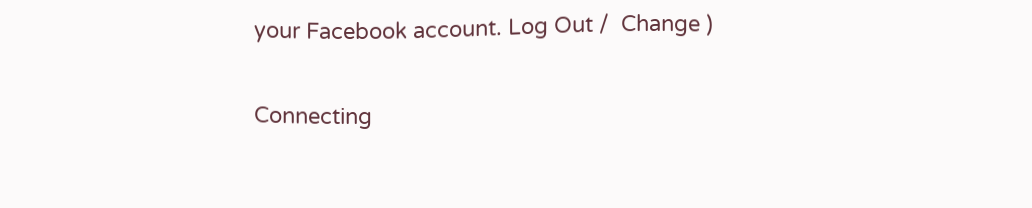your Facebook account. Log Out /  Change )

Connecting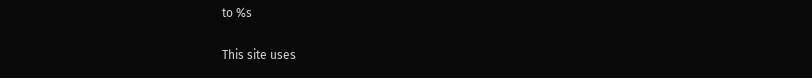to %s

This site uses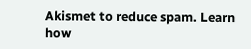Akismet to reduce spam. Learn how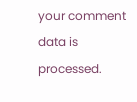your comment data is processed.